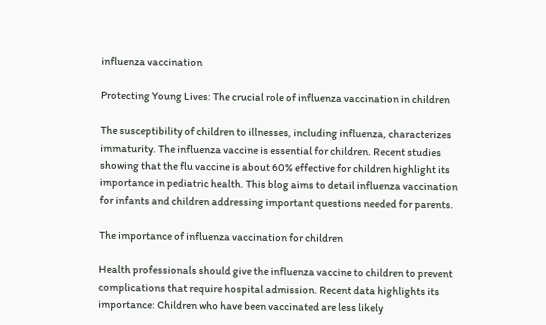influenza vaccination

Protecting Young Lives: The crucial role of influenza vaccination in children

The susceptibility of children to illnesses, including influenza, characterizes immaturity. The influenza vaccine is essential for children. Recent studies showing that the flu vaccine is about 60% effective for children highlight its importance in pediatric health. This blog aims to detail influenza vaccination for infants and children addressing important questions needed for parents.

The importance of influenza vaccination for children

Health professionals should give the influenza vaccine to children to prevent complications that require hospital admission. Recent data highlights its importance: Children who have been vaccinated are less likely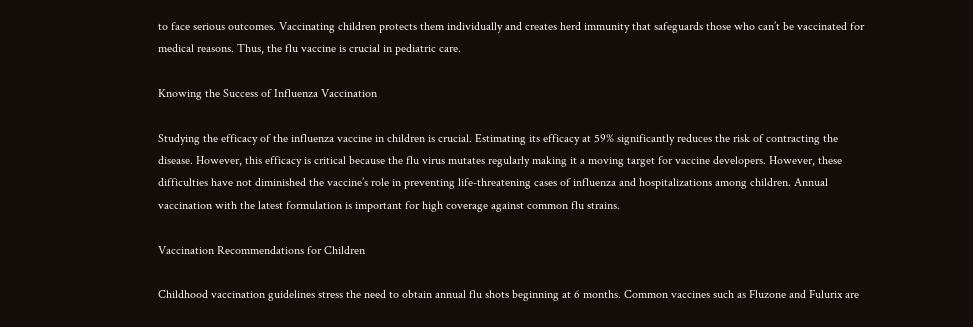to face serious outcomes. Vaccinating children protects them individually and creates herd immunity that safeguards those who can’t be vaccinated for medical reasons. Thus, the flu vaccine is crucial in pediatric care.

Knowing the Success of Influenza Vaccination

Studying the efficacy of the influenza vaccine in children is crucial. Estimating its efficacy at 59% significantly reduces the risk of contracting the disease. However, this efficacy is critical because the flu virus mutates regularly making it a moving target for vaccine developers. However, these difficulties have not diminished the vaccine’s role in preventing life-threatening cases of influenza and hospitalizations among children. Annual vaccination with the latest formulation is important for high coverage against common flu strains.

Vaccination Recommendations for Children

Childhood vaccination guidelines stress the need to obtain annual flu shots beginning at 6 months. Common vaccines such as Fluzone and Fulurix are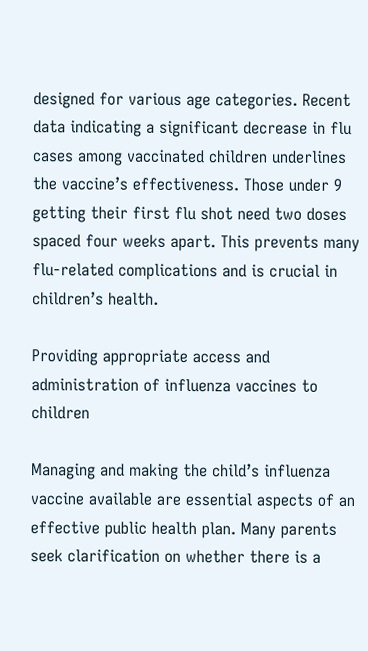designed for various age categories. Recent data indicating a significant decrease in flu cases among vaccinated children underlines the vaccine’s effectiveness. Those under 9 getting their first flu shot need two doses spaced four weeks apart. This prevents many flu-related complications and is crucial in children’s health.

Providing appropriate access and administration of influenza vaccines to children

Managing and making the child’s influenza vaccine available are essential aspects of an effective public health plan. Many parents seek clarification on whether there is a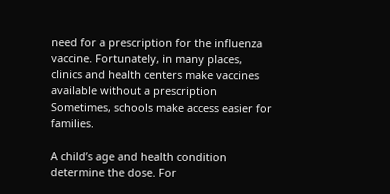need for a prescription for the influenza vaccine. Fortunately, in many places, clinics and health centers make vaccines available without a prescription Sometimes, schools make access easier for families.

A child’s age and health condition determine the dose. For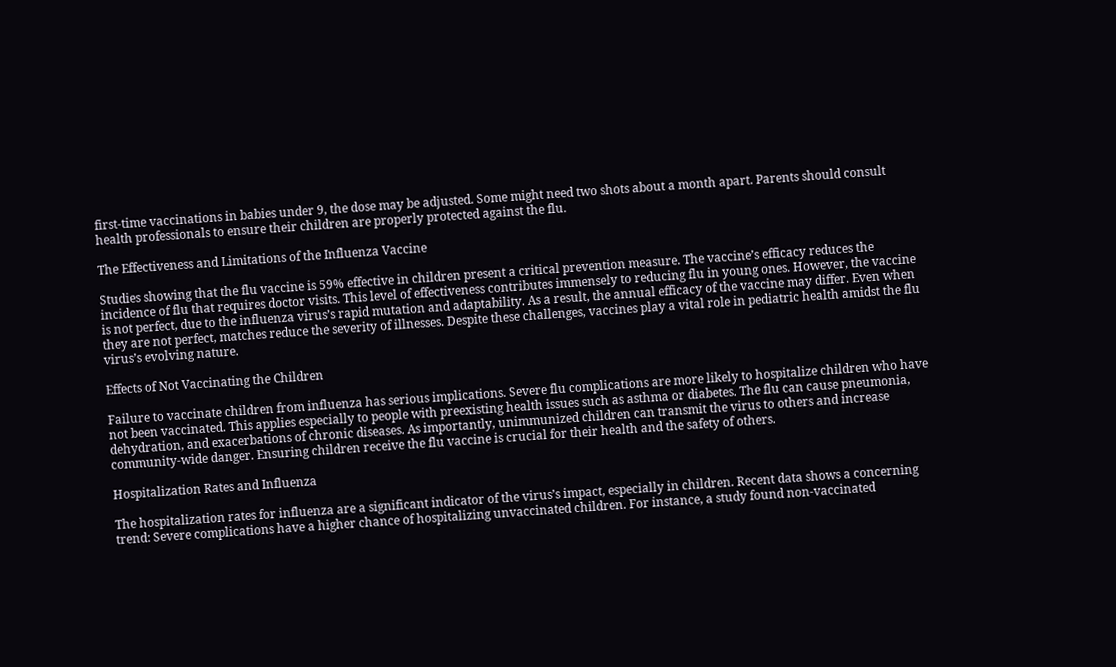first-time vaccinations in babies under 9, the dose may be adjusted. Some might need two shots about a month apart. Parents should consult health professionals to ensure their children are properly protected against the flu.

The Effectiveness and Limitations of the Influenza Vaccine

Studies showing that the flu vaccine is 59% effective in children present a critical prevention measure. The vaccine’s efficacy reduces the incidence of flu that requires doctor visits. This level of effectiveness contributes immensely to reducing flu in young ones. However, the vaccine is not perfect, due to the influenza virus’s rapid mutation and adaptability. As a result, the annual efficacy of the vaccine may differ. Even when they are not perfect, matches reduce the severity of illnesses. Despite these challenges, vaccines play a vital role in pediatric health amidst the flu virus’s evolving nature.

Effects of Not Vaccinating the Children

Failure to vaccinate children from influenza has serious implications. Severe flu complications are more likely to hospitalize children who have not been vaccinated. This applies especially to people with preexisting health issues such as asthma or diabetes. The flu can cause pneumonia, dehydration, and exacerbations of chronic diseases. As importantly, unimmunized children can transmit the virus to others and increase community-wide danger. Ensuring children receive the flu vaccine is crucial for their health and the safety of others.

Hospitalization Rates and Influenza

The hospitalization rates for influenza are a significant indicator of the virus’s impact, especially in children. Recent data shows a concerning trend: Severe complications have a higher chance of hospitalizing unvaccinated children. For instance, a study found non-vaccinated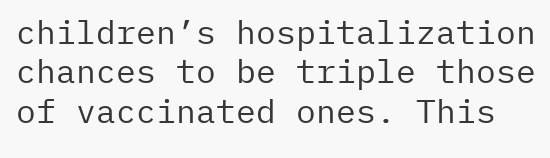children’s hospitalization chances to be triple those of vaccinated ones. This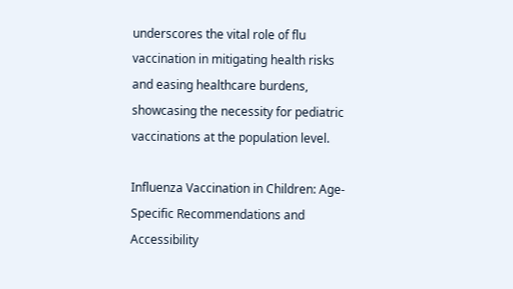underscores the vital role of flu vaccination in mitigating health risks and easing healthcare burdens, showcasing the necessity for pediatric vaccinations at the population level.

Influenza Vaccination in Children: Age-Specific Recommendations and Accessibility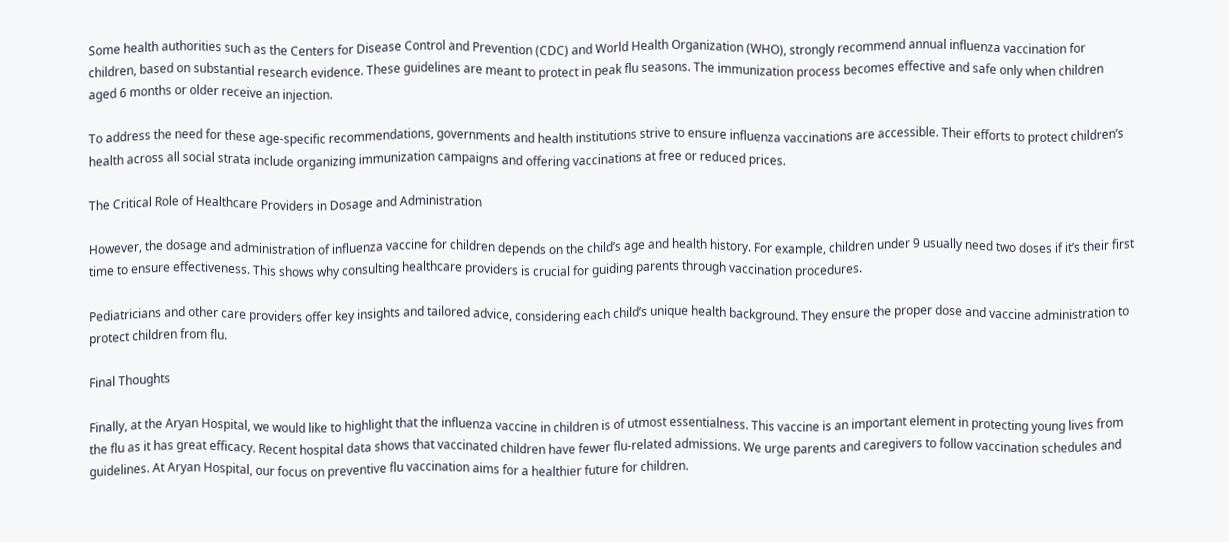Some health authorities such as the Centers for Disease Control and Prevention (CDC) and World Health Organization (WHO), strongly recommend annual influenza vaccination for children, based on substantial research evidence. These guidelines are meant to protect in peak flu seasons. The immunization process becomes effective and safe only when children aged 6 months or older receive an injection.

To address the need for these age-specific recommendations, governments and health institutions strive to ensure influenza vaccinations are accessible. Their efforts to protect children’s health across all social strata include organizing immunization campaigns and offering vaccinations at free or reduced prices.

The Critical Role of Healthcare Providers in Dosage and Administration

However, the dosage and administration of influenza vaccine for children depends on the child’s age and health history. For example, children under 9 usually need two doses if it’s their first time to ensure effectiveness. This shows why consulting healthcare providers is crucial for guiding parents through vaccination procedures.

Pediatricians and other care providers offer key insights and tailored advice, considering each child’s unique health background. They ensure the proper dose and vaccine administration to protect children from flu.

Final Thoughts

Finally, at the Aryan Hospital, we would like to highlight that the influenza vaccine in children is of utmost essentialness. This vaccine is an important element in protecting young lives from the flu as it has great efficacy. Recent hospital data shows that vaccinated children have fewer flu-related admissions. We urge parents and caregivers to follow vaccination schedules and guidelines. At Aryan Hospital, our focus on preventive flu vaccination aims for a healthier future for children.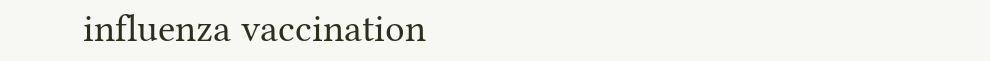influenza vaccination